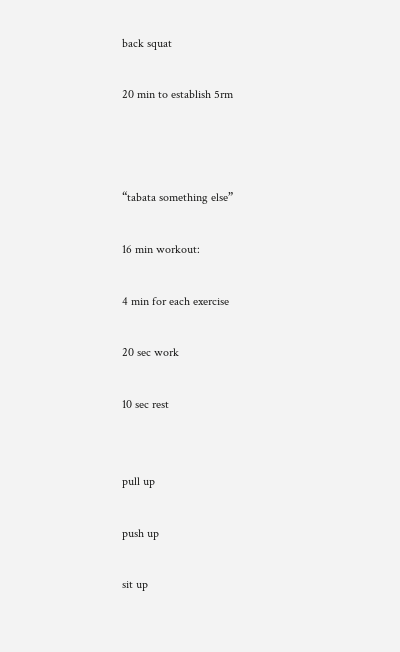back squat

20 min to establish 5rm



“tabata something else”

16 min workout:

4 min for each exercise

20 sec work

10 sec rest


pull up

push up

sit up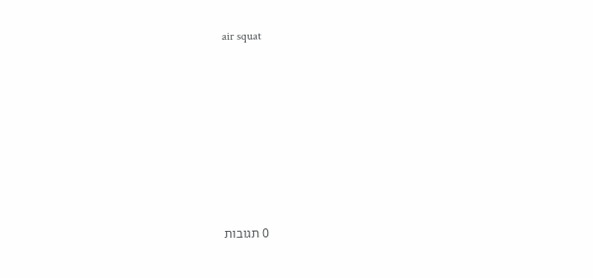air squat







0 תגובות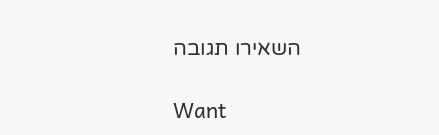השאירו תגובה

Want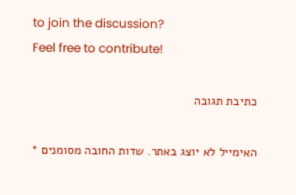to join the discussion?
Feel free to contribute!

כתיבת תגובה

האימייל לא יוצג באתר. שדות החובה מסומנים *